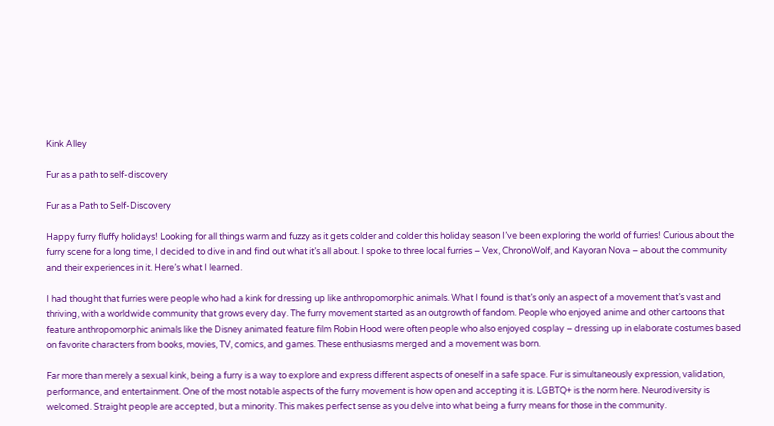Kink Alley

Fur as a path to self-discovery

Fur as a Path to Self-Discovery

Happy furry fluffy holidays! Looking for all things warm and fuzzy as it gets colder and colder this holiday season I’ve been exploring the world of furries! Curious about the furry scene for a long time, I decided to dive in and find out what it’s all about. I spoke to three local furries – Vex, ChronoWolf, and Kayoran Nova – about the community and their experiences in it. Here’s what I learned.

I had thought that furries were people who had a kink for dressing up like anthropomorphic animals. What I found is that’s only an aspect of a movement that’s vast and thriving, with a worldwide community that grows every day. The furry movement started as an outgrowth of fandom. People who enjoyed anime and other cartoons that feature anthropomorphic animals like the Disney animated feature film Robin Hood were often people who also enjoyed cosplay – dressing up in elaborate costumes based on favorite characters from books, movies, TV, comics, and games. These enthusiasms merged and a movement was born.

Far more than merely a sexual kink, being a furry is a way to explore and express different aspects of oneself in a safe space. Fur is simultaneously expression, validation, performance, and entertainment. One of the most notable aspects of the furry movement is how open and accepting it is. LGBTQ+ is the norm here. Neurodiversity is welcomed. Straight people are accepted, but a minority. This makes perfect sense as you delve into what being a furry means for those in the community.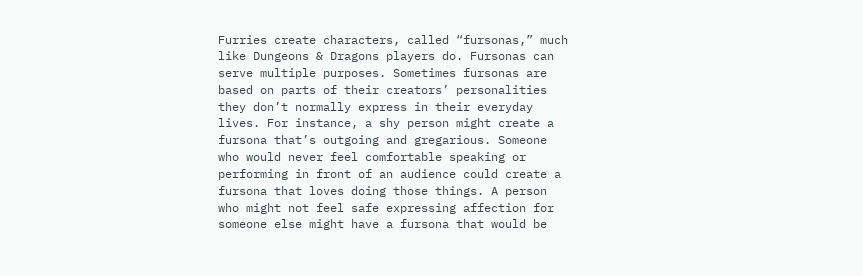Furries create characters, called “fursonas,” much like Dungeons & Dragons players do. Fursonas can serve multiple purposes. Sometimes fursonas are based on parts of their creators’ personalities they don’t normally express in their everyday lives. For instance, a shy person might create a fursona that’s outgoing and gregarious. Someone who would never feel comfortable speaking or performing in front of an audience could create a fursona that loves doing those things. A person who might not feel safe expressing affection for someone else might have a fursona that would be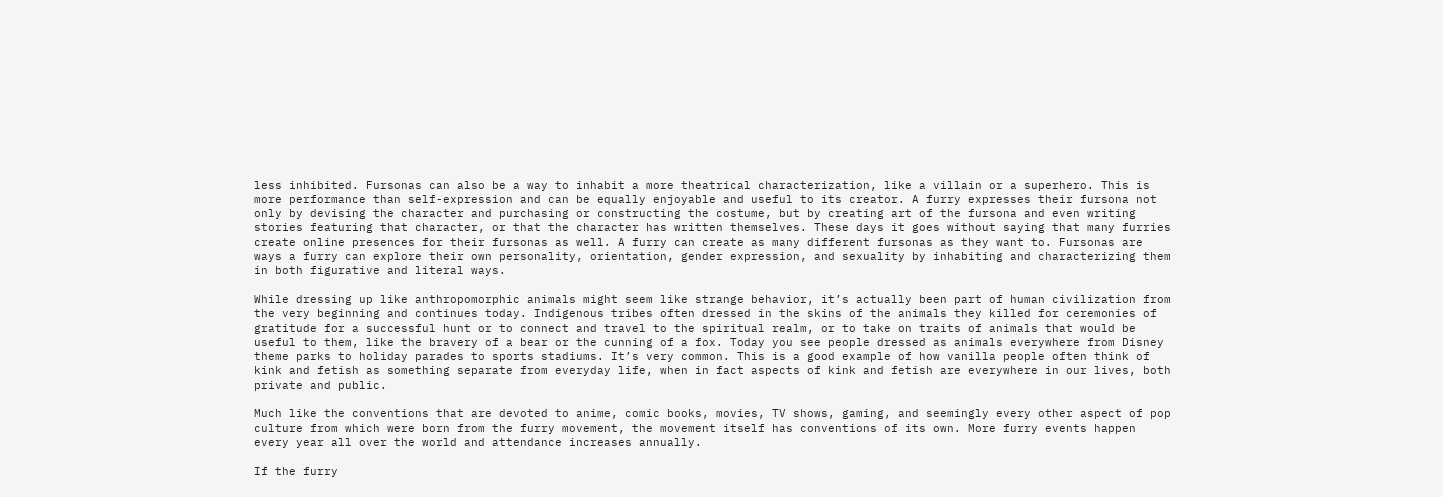less inhibited. Fursonas can also be a way to inhabit a more theatrical characterization, like a villain or a superhero. This is more performance than self-expression and can be equally enjoyable and useful to its creator. A furry expresses their fursona not only by devising the character and purchasing or constructing the costume, but by creating art of the fursona and even writing stories featuring that character, or that the character has written themselves. These days it goes without saying that many furries create online presences for their fursonas as well. A furry can create as many different fursonas as they want to. Fursonas are ways a furry can explore their own personality, orientation, gender expression, and sexuality by inhabiting and characterizing them in both figurative and literal ways.

While dressing up like anthropomorphic animals might seem like strange behavior, it’s actually been part of human civilization from the very beginning and continues today. Indigenous tribes often dressed in the skins of the animals they killed for ceremonies of gratitude for a successful hunt or to connect and travel to the spiritual realm, or to take on traits of animals that would be useful to them, like the bravery of a bear or the cunning of a fox. Today you see people dressed as animals everywhere from Disney theme parks to holiday parades to sports stadiums. It’s very common. This is a good example of how vanilla people often think of kink and fetish as something separate from everyday life, when in fact aspects of kink and fetish are everywhere in our lives, both private and public.

Much like the conventions that are devoted to anime, comic books, movies, TV shows, gaming, and seemingly every other aspect of pop culture from which were born from the furry movement, the movement itself has conventions of its own. More furry events happen every year all over the world and attendance increases annually.

If the furry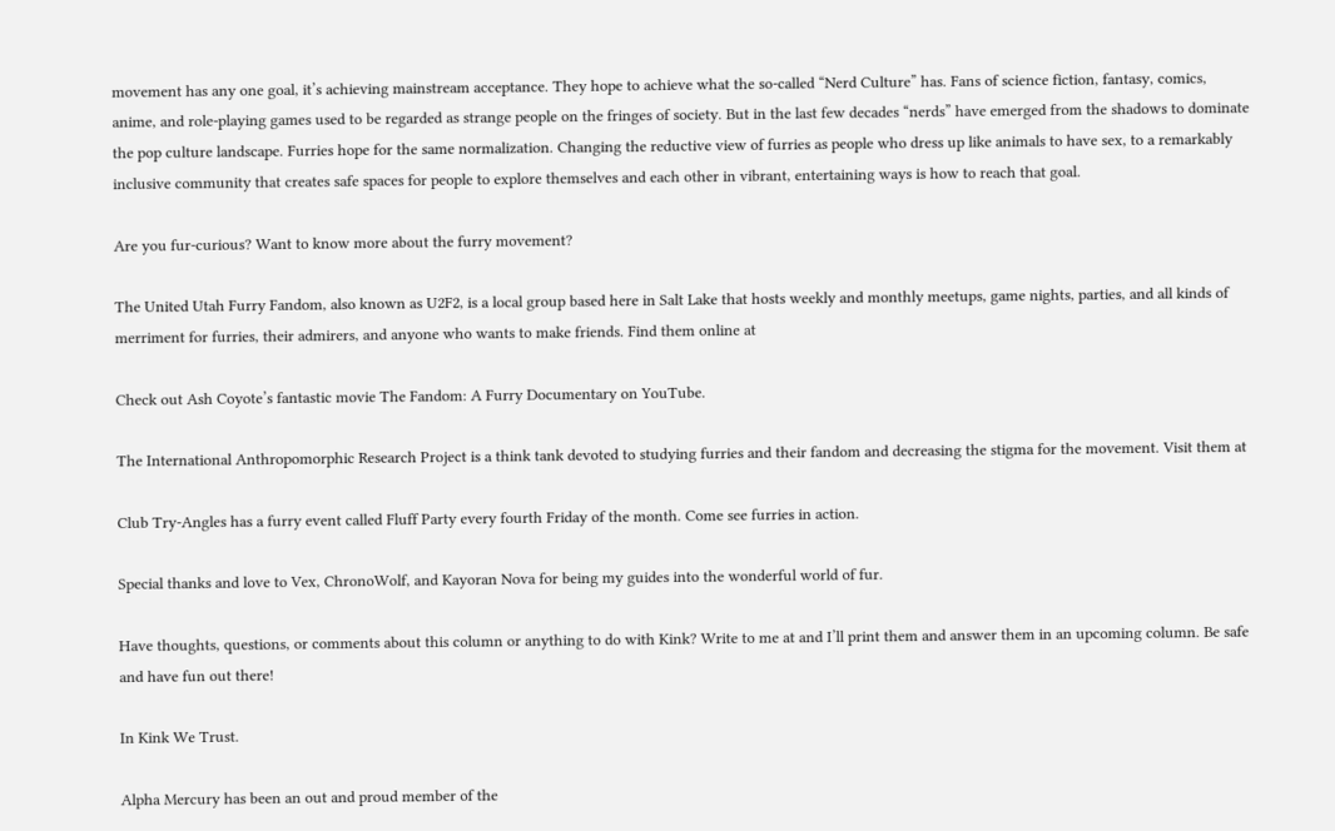movement has any one goal, it’s achieving mainstream acceptance. They hope to achieve what the so-called “Nerd Culture” has. Fans of science fiction, fantasy, comics, anime, and role-playing games used to be regarded as strange people on the fringes of society. But in the last few decades “nerds” have emerged from the shadows to dominate the pop culture landscape. Furries hope for the same normalization. Changing the reductive view of furries as people who dress up like animals to have sex, to a remarkably inclusive community that creates safe spaces for people to explore themselves and each other in vibrant, entertaining ways is how to reach that goal.

Are you fur-curious? Want to know more about the furry movement?

The United Utah Furry Fandom, also known as U2F2, is a local group based here in Salt Lake that hosts weekly and monthly meetups, game nights, parties, and all kinds of merriment for furries, their admirers, and anyone who wants to make friends. Find them online at

Check out Ash Coyote’s fantastic movie The Fandom: A Furry Documentary on YouTube.

The International Anthropomorphic Research Project is a think tank devoted to studying furries and their fandom and decreasing the stigma for the movement. Visit them at

Club Try-Angles has a furry event called Fluff Party every fourth Friday of the month. Come see furries in action.

Special thanks and love to Vex, ChronoWolf, and Kayoran Nova for being my guides into the wonderful world of fur.

Have thoughts, questions, or comments about this column or anything to do with Kink? Write to me at and I’ll print them and answer them in an upcoming column. Be safe and have fun out there!

In Kink We Trust.

Alpha Mercury has been an out and proud member of the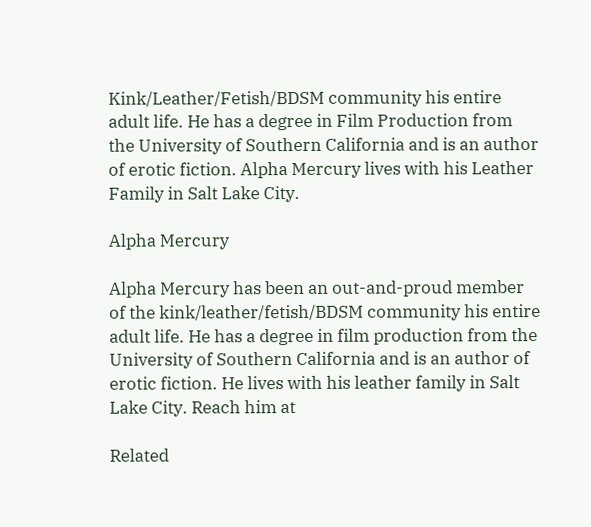Kink/Leather/Fetish/BDSM community his entire adult life. He has a degree in Film Production from the University of Southern California and is an author of erotic fiction. Alpha Mercury lives with his Leather Family in Salt Lake City.

Alpha Mercury

Alpha Mercury has been an out-and-proud member of the kink/leather/fetish/BDSM community his entire adult life. He has a degree in film production from the University of Southern California and is an author of erotic fiction. He lives with his leather family in Salt Lake City. Reach him at

Related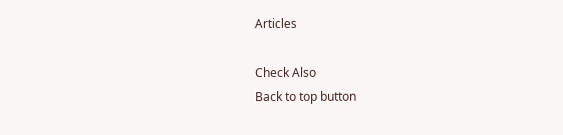Articles

Check Also
Back to top button